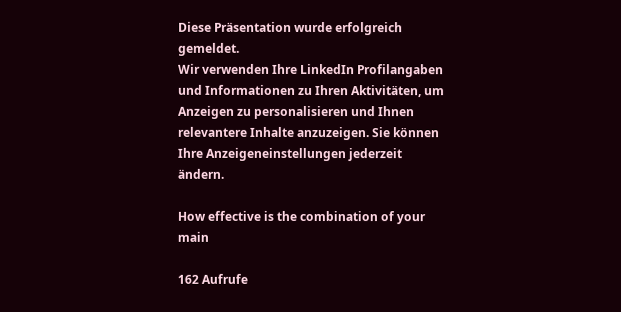Diese Präsentation wurde erfolgreich gemeldet.
Wir verwenden Ihre LinkedIn Profilangaben und Informationen zu Ihren Aktivitäten, um Anzeigen zu personalisieren und Ihnen relevantere Inhalte anzuzeigen. Sie können Ihre Anzeigeneinstellungen jederzeit ändern.

How effective is the combination of your main

162 Aufrufe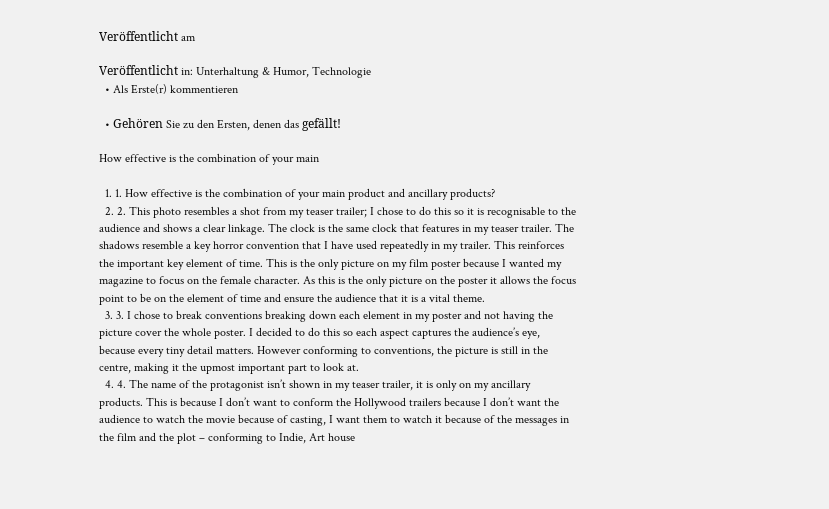Veröffentlicht am

Veröffentlicht in: Unterhaltung & Humor, Technologie
  • Als Erste(r) kommentieren

  • Gehören Sie zu den Ersten, denen das gefällt!

How effective is the combination of your main

  1. 1. How effective is the combination of your main product and ancillary products?
  2. 2. This photo resembles a shot from my teaser trailer; I chose to do this so it is recognisable to the audience and shows a clear linkage. The clock is the same clock that features in my teaser trailer. The shadows resemble a key horror convention that I have used repeatedly in my trailer. This reinforces the important key element of time. This is the only picture on my film poster because I wanted my magazine to focus on the female character. As this is the only picture on the poster it allows the focus point to be on the element of time and ensure the audience that it is a vital theme.
  3. 3. I chose to break conventions breaking down each element in my poster and not having the picture cover the whole poster. I decided to do this so each aspect captures the audience’s eye, because every tiny detail matters. However conforming to conventions, the picture is still in the centre, making it the upmost important part to look at.
  4. 4. The name of the protagonist isn’t shown in my teaser trailer, it is only on my ancillary products. This is because I don’t want to conform the Hollywood trailers because I don’t want the audience to watch the movie because of casting, I want them to watch it because of the messages in the film and the plot – conforming to Indie, Art house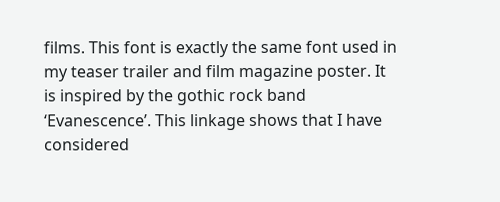films. This font is exactly the same font used in my teaser trailer and film magazine poster. It is inspired by the gothic rock band ‘Evanescence’. This linkage shows that I have considered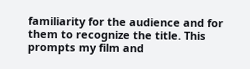familiarity for the audience and for them to recognize the title. This prompts my film and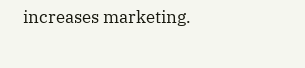increases marketing.